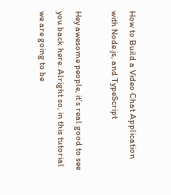How to Build a Video Chat Application with Node.js, and TypeScript

Hey awesome people, it’s real good to see you back here. Alright so, in this tutorial we are going to be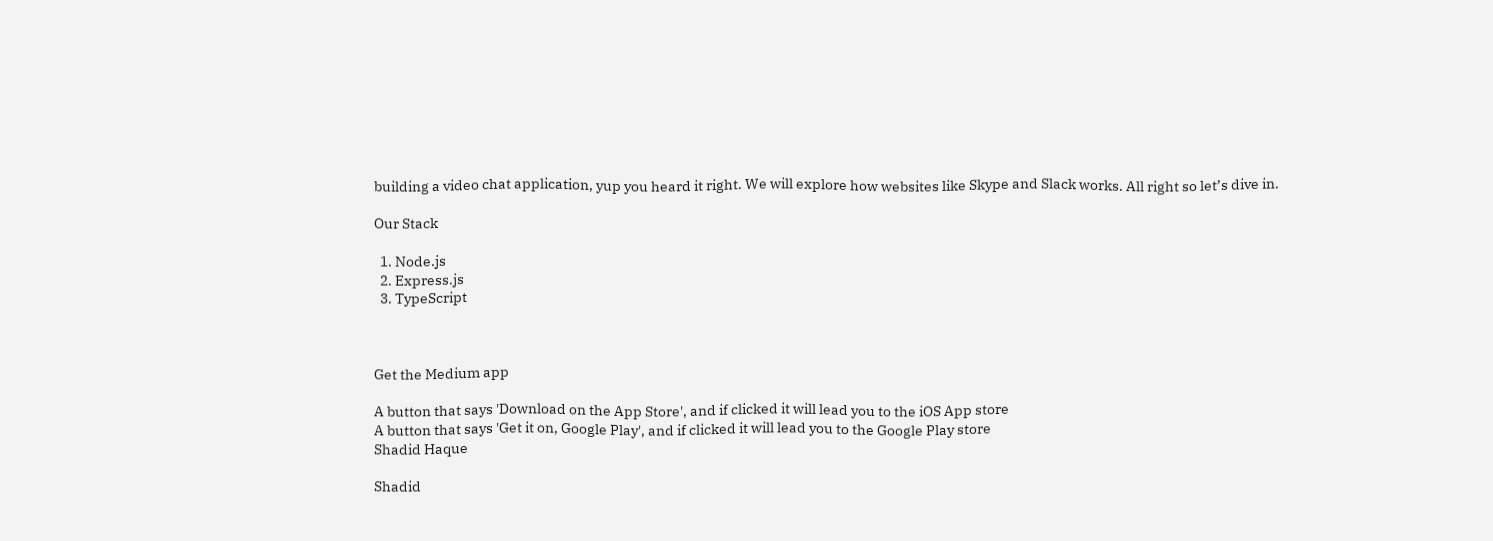building a video chat application, yup you heard it right. We will explore how websites like Skype and Slack works. All right so let’s dive in.

Our Stack

  1. Node.js
  2. Express.js
  3. TypeScript



Get the Medium app

A button that says 'Download on the App Store', and if clicked it will lead you to the iOS App store
A button that says 'Get it on, Google Play', and if clicked it will lead you to the Google Play store
Shadid Haque

Shadid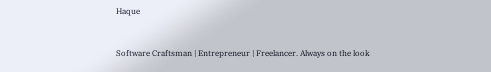Haque


Software Craftsman | Entrepreneur | Freelancer. Always on the look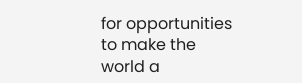for opportunities to make the world a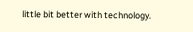little bit better with technology.